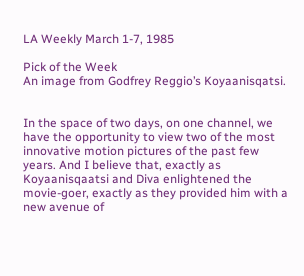LA Weekly March 1-7, 1985

Pick of the Week
An image from Godfrey Reggio’s Koyaanisqatsi.


In the space of two days, on one channel, we have the opportunity to view two of the most innovative motion pictures of the past few years. And I believe that, exactly as Koyaanisqaatsi and Diva enlightened the movie-goer, exactly as they provided him with a new avenue of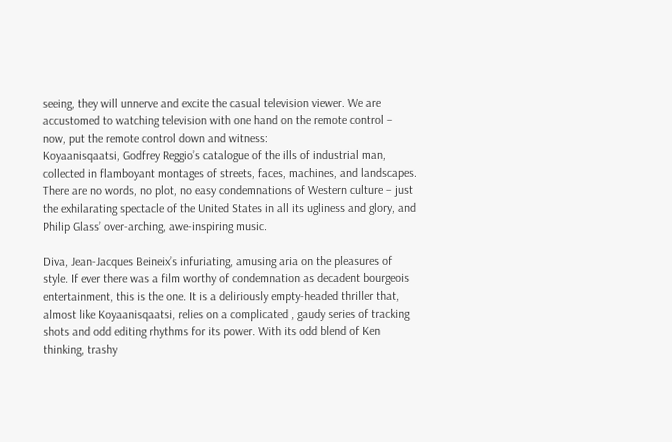seeing, they will unnerve and excite the casual television viewer. We are accustomed to watching television with one hand on the remote control – now, put the remote control down and witness:
Koyaanisqaatsi, Godfrey Reggio’s catalogue of the ills of industrial man, collected in flamboyant montages of streets, faces, machines, and landscapes. There are no words, no plot, no easy condemnations of Western culture – just the exhilarating spectacle of the United States in all its ugliness and glory, and Philip Glass’ over-arching, awe-inspiring music.

Diva, Jean-Jacques Beineix’s infuriating, amusing aria on the pleasures of style. If ever there was a film worthy of condemnation as decadent bourgeois entertainment, this is the one. It is a deliriously empty-headed thriller that, almost like Koyaanisqaatsi, relies on a complicated , gaudy series of tracking shots and odd editing rhythms for its power. With its odd blend of Ken thinking, trashy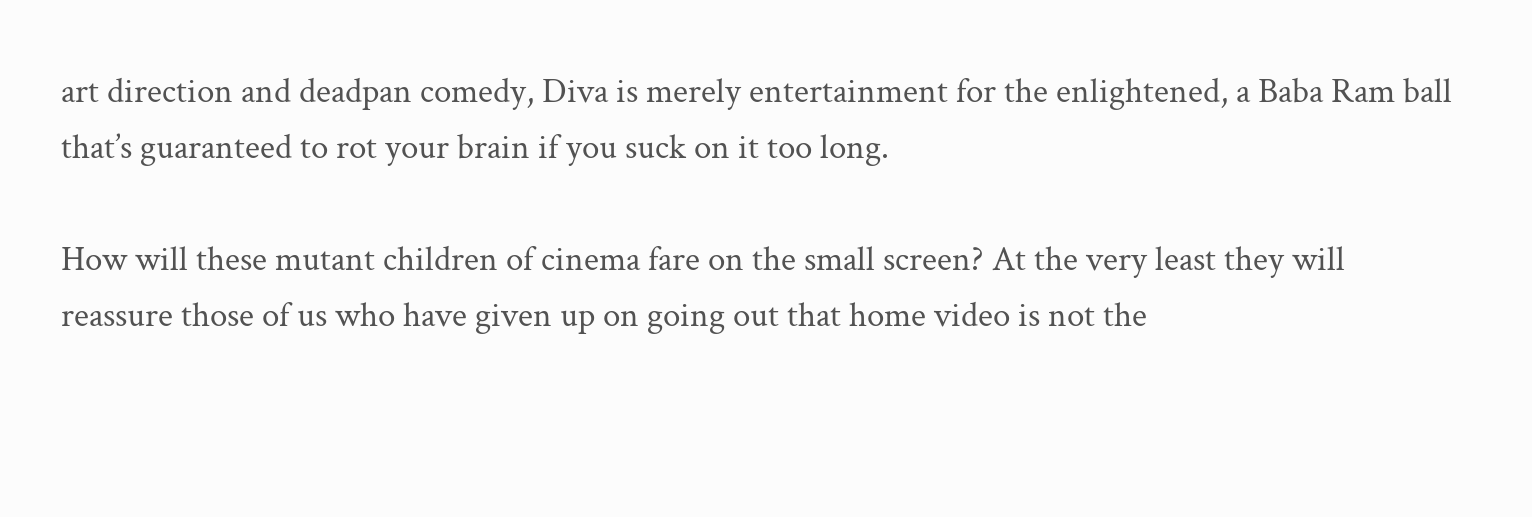art direction and deadpan comedy, Diva is merely entertainment for the enlightened, a Baba Ram ball that’s guaranteed to rot your brain if you suck on it too long.

How will these mutant children of cinema fare on the small screen? At the very least they will reassure those of us who have given up on going out that home video is not the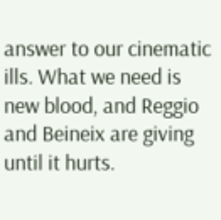answer to our cinematic ills. What we need is new blood, and Reggio and Beineix are giving until it hurts.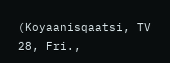(Koyaanisqaatsi, TV 28, Fri.,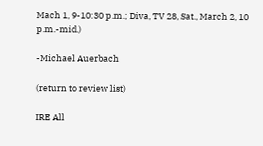Mach 1, 9-10:30 p.m.; Diva, TV 28, Sat., March 2, 10 p.m.-mid.)

-Michael Auerbach

(return to review list)

IRE All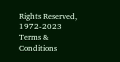Rights Reserved, 1972-2023 Terms & Conditions